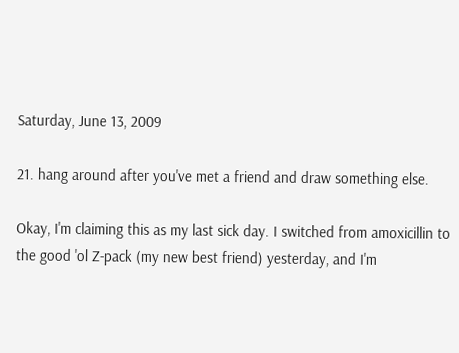Saturday, June 13, 2009

21. hang around after you've met a friend and draw something else.

Okay, I'm claiming this as my last sick day. I switched from amoxicillin to the good 'ol Z-pack (my new best friend) yesterday, and I'm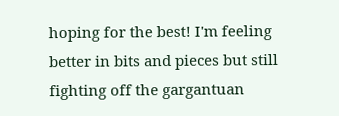hoping for the best! I'm feeling better in bits and pieces but still fighting off the gargantuan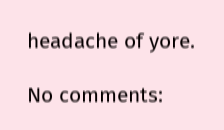headache of yore.

No comments: